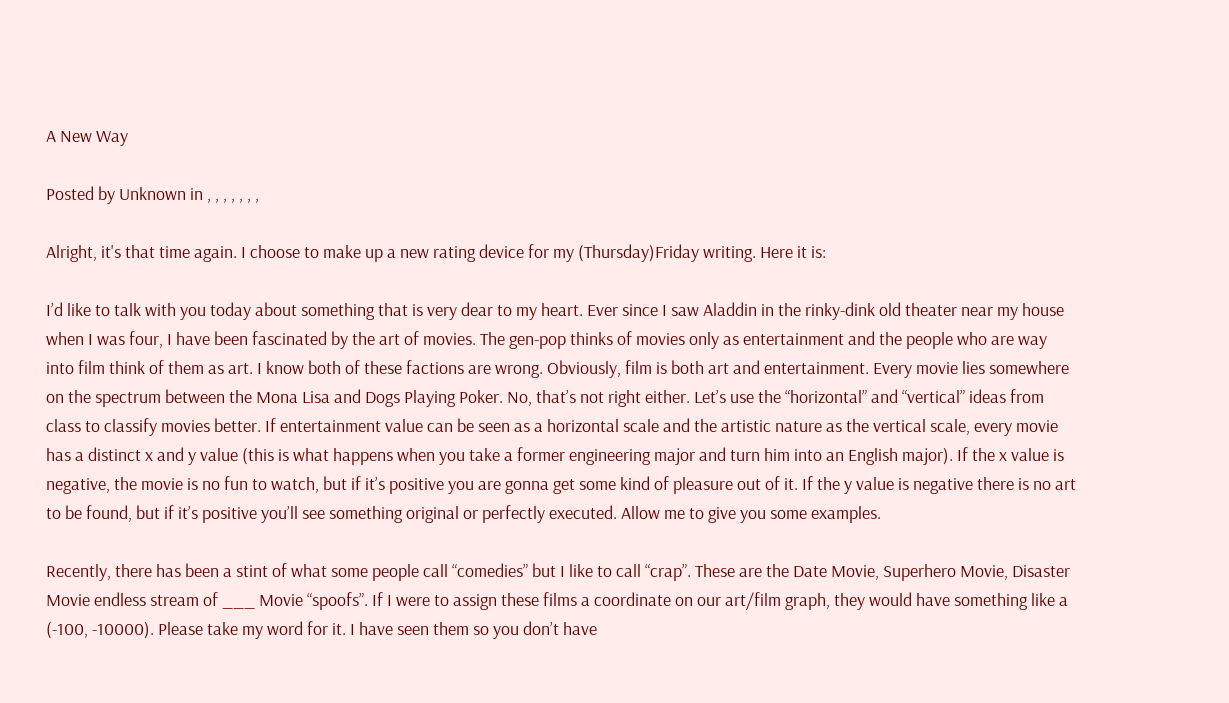A New Way

Posted by Unknown in , , , , , , ,

Alright, it's that time again. I choose to make up a new rating device for my (Thursday)Friday writing. Here it is:

I’d like to talk with you today about something that is very dear to my heart. Ever since I saw Aladdin in the rinky-dink old theater near my house when I was four, I have been fascinated by the art of movies. The gen-pop thinks of movies only as entertainment and the people who are way into film think of them as art. I know both of these factions are wrong. Obviously, film is both art and entertainment. Every movie lies somewhere on the spectrum between the Mona Lisa and Dogs Playing Poker. No, that’s not right either. Let’s use the “horizontal” and “vertical” ideas from class to classify movies better. If entertainment value can be seen as a horizontal scale and the artistic nature as the vertical scale, every movie has a distinct x and y value (this is what happens when you take a former engineering major and turn him into an English major). If the x value is negative, the movie is no fun to watch, but if it’s positive you are gonna get some kind of pleasure out of it. If the y value is negative there is no art to be found, but if it’s positive you’ll see something original or perfectly executed. Allow me to give you some examples.

Recently, there has been a stint of what some people call “comedies” but I like to call “crap”. These are the Date Movie, Superhero Movie, Disaster Movie endless stream of ___ Movie “spoofs”. If I were to assign these films a coordinate on our art/film graph, they would have something like a (-100, -10000). Please take my word for it. I have seen them so you don’t have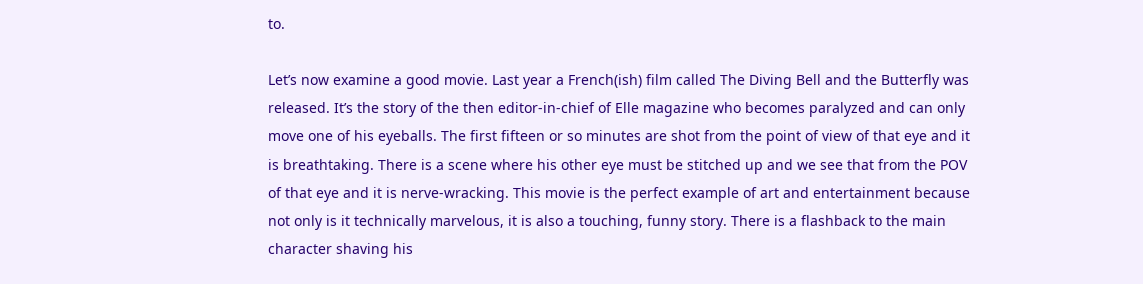to.

Let’s now examine a good movie. Last year a French(ish) film called The Diving Bell and the Butterfly was released. It’s the story of the then editor-in-chief of Elle magazine who becomes paralyzed and can only move one of his eyeballs. The first fifteen or so minutes are shot from the point of view of that eye and it is breathtaking. There is a scene where his other eye must be stitched up and we see that from the POV of that eye and it is nerve-wracking. This movie is the perfect example of art and entertainment because not only is it technically marvelous, it is also a touching, funny story. There is a flashback to the main character shaving his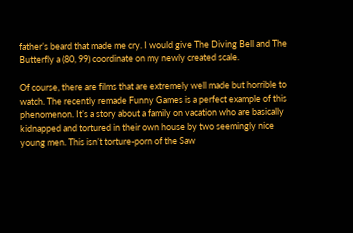father’s beard that made me cry. I would give The Diving Bell and The Butterfly a (80, 99) coordinate on my newly created scale.

Of course, there are films that are extremely well made but horrible to watch. The recently remade Funny Games is a perfect example of this phenomenon. It’s a story about a family on vacation who are basically kidnapped and tortured in their own house by two seemingly nice young men. This isn’t torture-porn of the Saw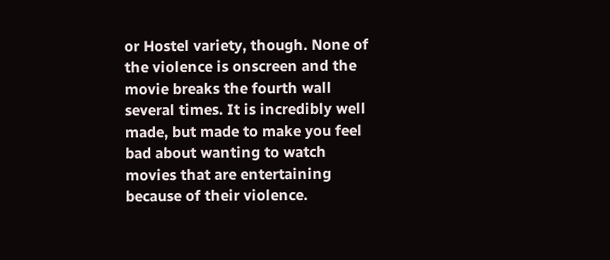or Hostel variety, though. None of the violence is onscreen and the movie breaks the fourth wall several times. It is incredibly well made, but made to make you feel bad about wanting to watch movies that are entertaining because of their violence.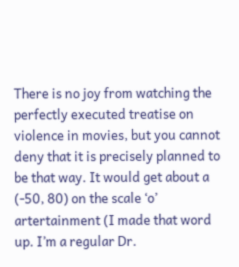There is no joy from watching the perfectly executed treatise on violence in movies, but you cannot deny that it is precisely planned to be that way. It would get about a (-50, 80) on the scale ‘o’ artertainment (I made that word up. I’m a regular Dr.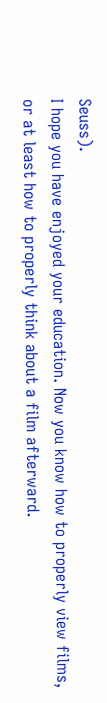Seuss).
I hope you have enjoyed your education. Now you know how to properly view films, or at least how to properly think about a film afterward.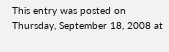This entry was posted on Thursday, September 18, 2008 at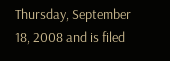Thursday, September 18, 2008 and is filed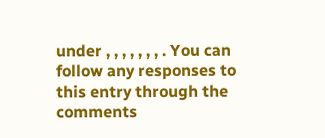under , , , , , , , . You can follow any responses to this entry through the comments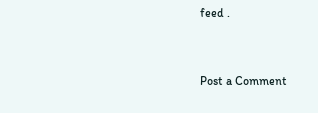feed .


Post a Comment